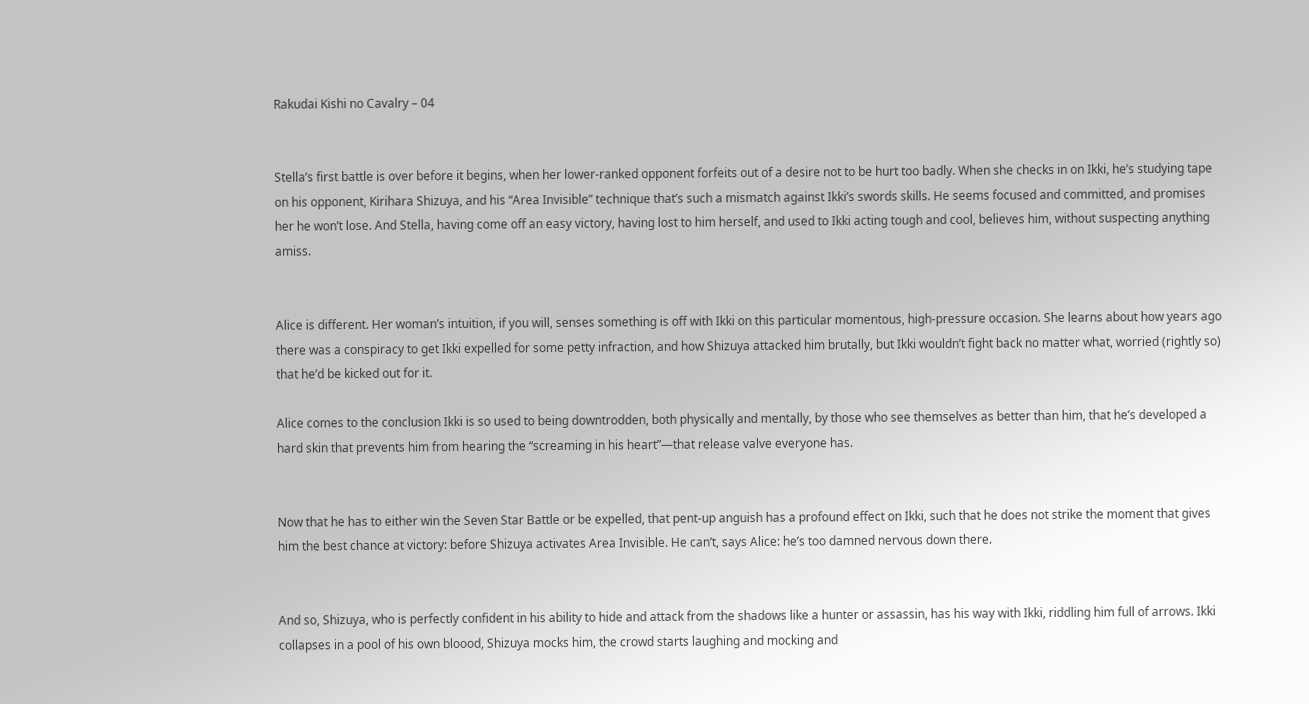Rakudai Kishi no Cavalry – 04


Stella’s first battle is over before it begins, when her lower-ranked opponent forfeits out of a desire not to be hurt too badly. When she checks in on Ikki, he’s studying tape on his opponent, Kirihara Shizuya, and his “Area Invisible” technique that’s such a mismatch against Ikki’s swords skills. He seems focused and committed, and promises her he won’t lose. And Stella, having come off an easy victory, having lost to him herself, and used to Ikki acting tough and cool, believes him, without suspecting anything amiss.


Alice is different. Her woman’s intuition, if you will, senses something is off with Ikki on this particular momentous, high-pressure occasion. She learns about how years ago there was a conspiracy to get Ikki expelled for some petty infraction, and how Shizuya attacked him brutally, but Ikki wouldn’t fight back no matter what, worried (rightly so) that he’d be kicked out for it.

Alice comes to the conclusion Ikki is so used to being downtrodden, both physically and mentally, by those who see themselves as better than him, that he’s developed a hard skin that prevents him from hearing the “screaming in his heart”—that release valve everyone has.


Now that he has to either win the Seven Star Battle or be expelled, that pent-up anguish has a profound effect on Ikki, such that he does not strike the moment that gives him the best chance at victory: before Shizuya activates Area Invisible. He can’t, says Alice: he’s too damned nervous down there.


And so, Shizuya, who is perfectly confident in his ability to hide and attack from the shadows like a hunter or assassin, has his way with Ikki, riddling him full of arrows. Ikki collapses in a pool of his own bloood, Shizuya mocks him, the crowd starts laughing and mocking and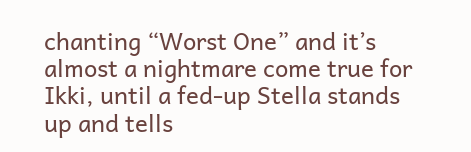chanting “Worst One” and it’s almost a nightmare come true for Ikki, until a fed-up Stella stands up and tells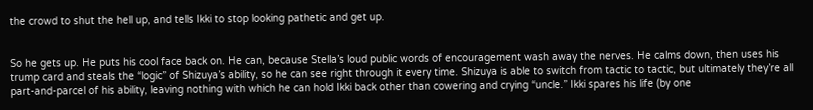the crowd to shut the hell up, and tells Ikki to stop looking pathetic and get up.


So he gets up. He puts his cool face back on. He can, because Stella’s loud public words of encouragement wash away the nerves. He calms down, then uses his trump card and steals the “logic” of Shizuya’s ability, so he can see right through it every time. Shizuya is able to switch from tactic to tactic, but ultimately they’re all part-and-parcel of his ability, leaving nothing with which he can hold Ikki back other than cowering and crying “uncle.” Ikki spares his life (by one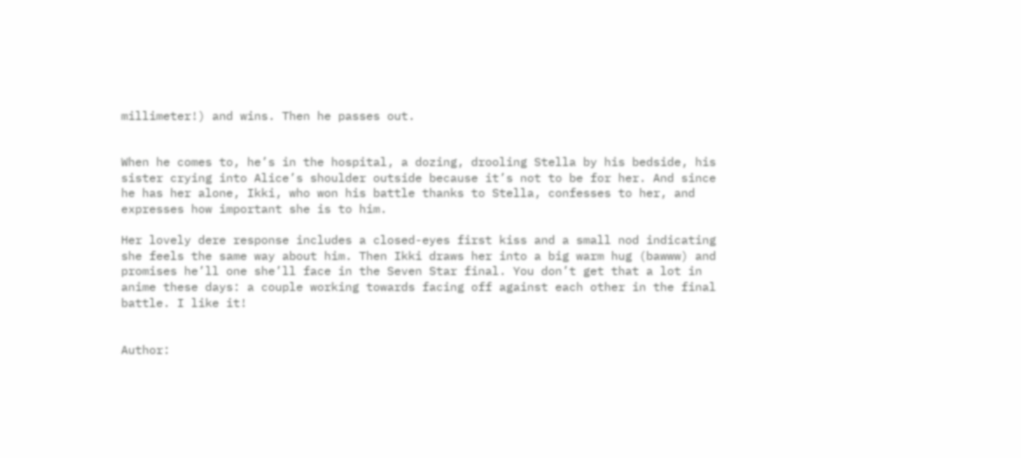millimeter!) and wins. Then he passes out.


When he comes to, he’s in the hospital, a dozing, drooling Stella by his bedside, his sister crying into Alice’s shoulder outside because it’s not to be for her. And since he has her alone, Ikki, who won his battle thanks to Stella, confesses to her, and expresses how important she is to him.

Her lovely dere response includes a closed-eyes first kiss and a small nod indicating she feels the same way about him. Then Ikki draws her into a big warm hug (bawww) and promises he’ll one she’ll face in the Seven Star final. You don’t get that a lot in anime these days: a couple working towards facing off against each other in the final battle. I like it!


Author: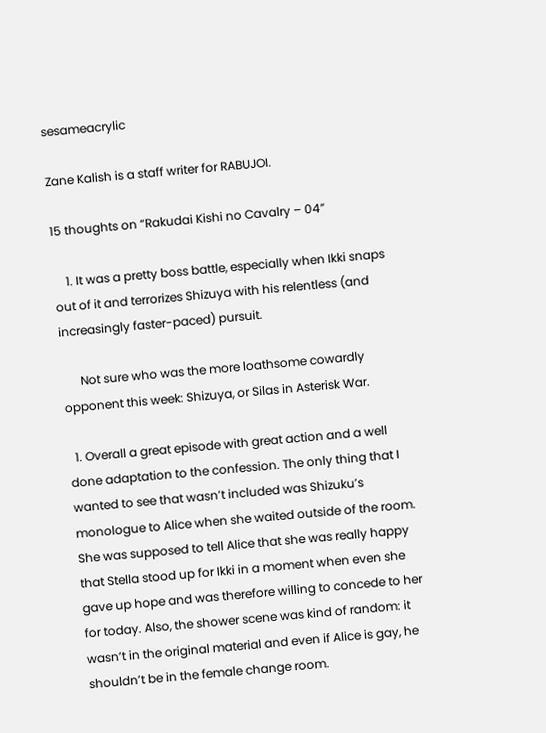sesameacrylic

Zane Kalish is a staff writer for RABUJOI.

15 thoughts on “Rakudai Kishi no Cavalry – 04”

    1. It was a pretty boss battle, especially when Ikki snaps out of it and terrorizes Shizuya with his relentless (and increasingly faster-paced) pursuit.

      Not sure who was the more loathsome cowardly opponent this week: Shizuya, or Silas in Asterisk War.

  1. Overall a great episode with great action and a well done adaptation to the confession. The only thing that I wanted to see that wasn’t included was Shizuku’s monologue to Alice when she waited outside of the room. She was supposed to tell Alice that she was really happy that Stella stood up for Ikki in a moment when even she gave up hope and was therefore willing to concede to her for today. Also, the shower scene was kind of random: it wasn’t in the original material and even if Alice is gay, he shouldn’t be in the female change room.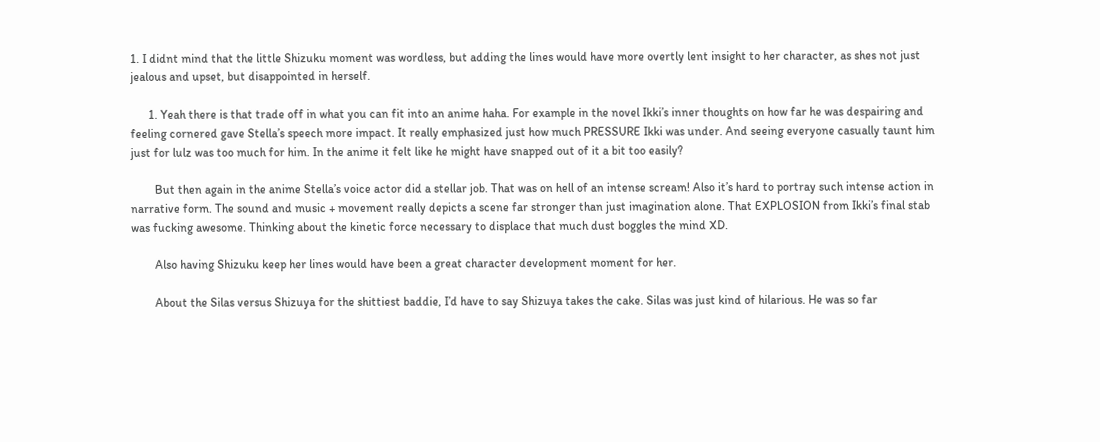1. I didnt mind that the little Shizuku moment was wordless, but adding the lines would have more overtly lent insight to her character, as shes not just jealous and upset, but disappointed in herself.

      1. Yeah there is that trade off in what you can fit into an anime haha. For example in the novel Ikki’s inner thoughts on how far he was despairing and feeling cornered gave Stella’s speech more impact. It really emphasized just how much PRESSURE Ikki was under. And seeing everyone casually taunt him just for lulz was too much for him. In the anime it felt like he might have snapped out of it a bit too easily?

        But then again in the anime Stella’s voice actor did a stellar job. That was on hell of an intense scream! Also it’s hard to portray such intense action in narrative form. The sound and music + movement really depicts a scene far stronger than just imagination alone. That EXPLOSION from Ikki’s final stab was fucking awesome. Thinking about the kinetic force necessary to displace that much dust boggles the mind XD.

        Also having Shizuku keep her lines would have been a great character development moment for her.

        About the Silas versus Shizuya for the shittiest baddie, I’d have to say Shizuya takes the cake. Silas was just kind of hilarious. He was so far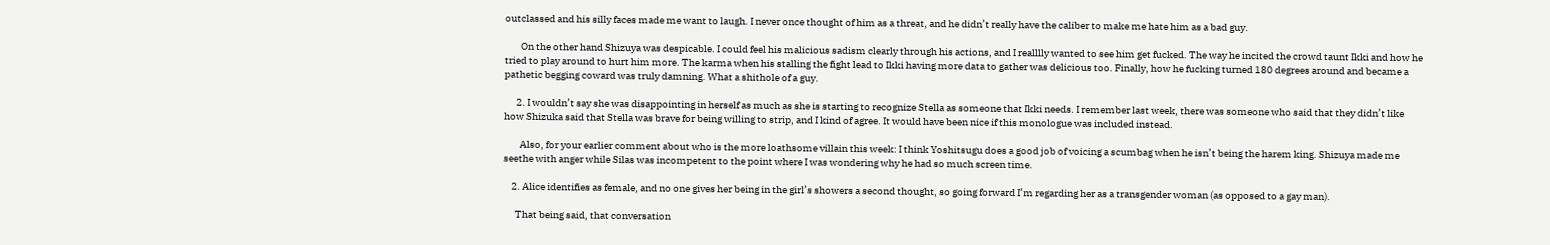outclassed and his silly faces made me want to laugh. I never once thought of him as a threat, and he didn’t really have the caliber to make me hate him as a bad guy.

        On the other hand Shizuya was despicable. I could feel his malicious sadism clearly through his actions, and I realllly wanted to see him get fucked. The way he incited the crowd taunt Ikki and how he tried to play around to hurt him more. The karma when his stalling the fight lead to Ikki having more data to gather was delicious too. Finally, how he fucking turned 180 degrees around and became a pathetic begging coward was truly damning. What a shithole of a guy.

      2. I wouldn’t say she was disappointing in herself as much as she is starting to recognize Stella as someone that Ikki needs. I remember last week, there was someone who said that they didn’t like how Shizuka said that Stella was brave for being willing to strip, and I kind of agree. It would have been nice if this monologue was included instead.

        Also, for your earlier comment about who is the more loathsome villain this week: I think Yoshitsugu does a good job of voicing a scumbag when he isn’t being the harem king. Shizuya made me seethe with anger while Silas was incompetent to the point where I was wondering why he had so much screen time.

    2. Alice identifies as female, and no one gives her being in the girl’s showers a second thought, so going forward I’m regarding her as a transgender woman (as opposed to a gay man).

      That being said, that conversation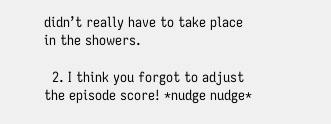didn’t really have to take place in the showers.

  2. I think you forgot to adjust the episode score! *nudge nudge*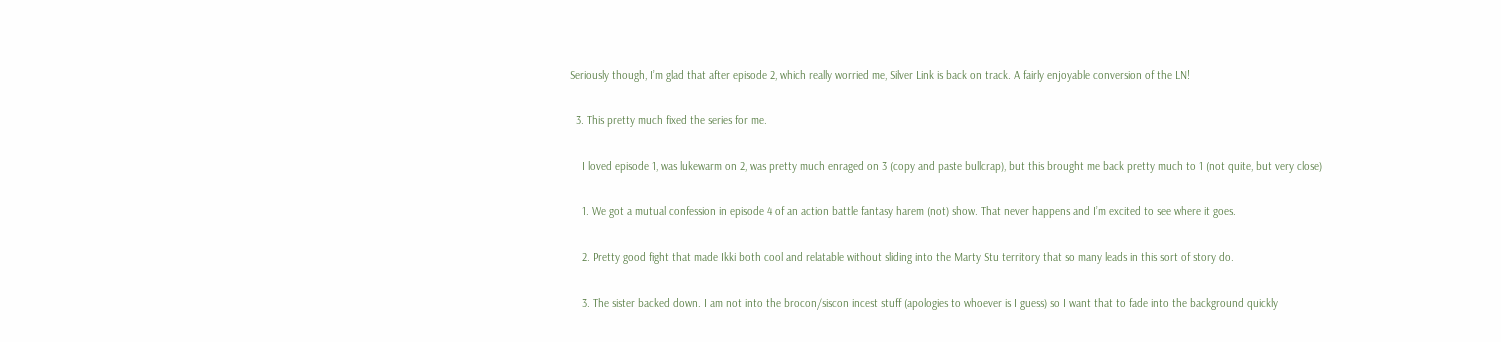Seriously though, I’m glad that after episode 2, which really worried me, Silver Link is back on track. A fairly enjoyable conversion of the LN!

  3. This pretty much fixed the series for me.

    I loved episode 1, was lukewarm on 2, was pretty much enraged on 3 (copy and paste bullcrap), but this brought me back pretty much to 1 (not quite, but very close)

    1. We got a mutual confession in episode 4 of an action battle fantasy harem (not) show. That never happens and I’m excited to see where it goes.

    2. Pretty good fight that made Ikki both cool and relatable without sliding into the Marty Stu territory that so many leads in this sort of story do.

    3. The sister backed down. I am not into the brocon/siscon incest stuff (apologies to whoever is I guess) so I want that to fade into the background quickly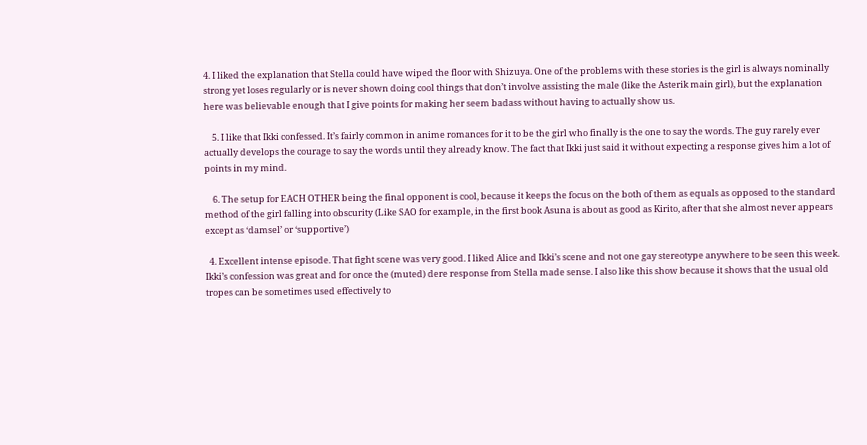4. I liked the explanation that Stella could have wiped the floor with Shizuya. One of the problems with these stories is the girl is always nominally strong yet loses regularly or is never shown doing cool things that don’t involve assisting the male (like the Asterik main girl), but the explanation here was believable enough that I give points for making her seem badass without having to actually show us.

    5. I like that Ikki confessed. It’s fairly common in anime romances for it to be the girl who finally is the one to say the words. The guy rarely ever actually develops the courage to say the words until they already know. The fact that Ikki just said it without expecting a response gives him a lot of points in my mind.

    6. The setup for EACH OTHER being the final opponent is cool, because it keeps the focus on the both of them as equals as opposed to the standard method of the girl falling into obscurity (Like SAO for example, in the first book Asuna is about as good as Kirito, after that she almost never appears except as ‘damsel’ or ‘supportive’)

  4. Excellent intense episode. That fight scene was very good. I liked Alice and Ikki’s scene and not one gay stereotype anywhere to be seen this week. Ikki’s confession was great and for once the (muted) dere response from Stella made sense. I also like this show because it shows that the usual old tropes can be sometimes used effectively to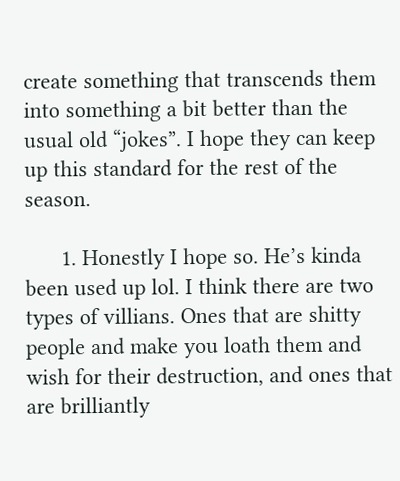create something that transcends them into something a bit better than the usual old “jokes”. I hope they can keep up this standard for the rest of the season.

      1. Honestly I hope so. He’s kinda been used up lol. I think there are two types of villians. Ones that are shitty people and make you loath them and wish for their destruction, and ones that are brilliantly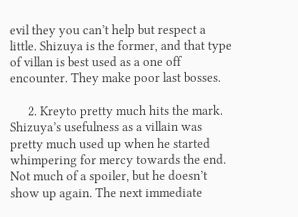evil they you can’t help but respect a little. Shizuya is the former, and that type of villan is best used as a one off encounter. They make poor last bosses.

      2. Kreyto pretty much hits the mark. Shizuya’s usefulness as a villain was pretty much used up when he started whimpering for mercy towards the end. Not much of a spoiler, but he doesn’t show up again. The next immediate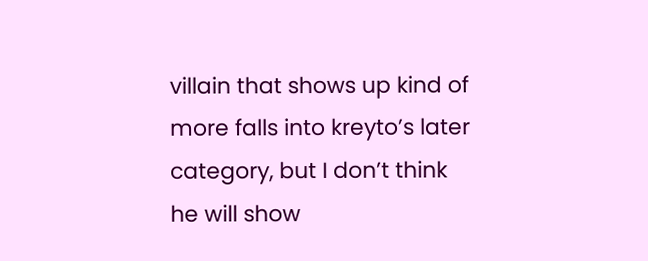villain that shows up kind of more falls into kreyto’s later category, but I don’t think he will show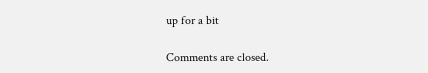up for a bit

Comments are closed.